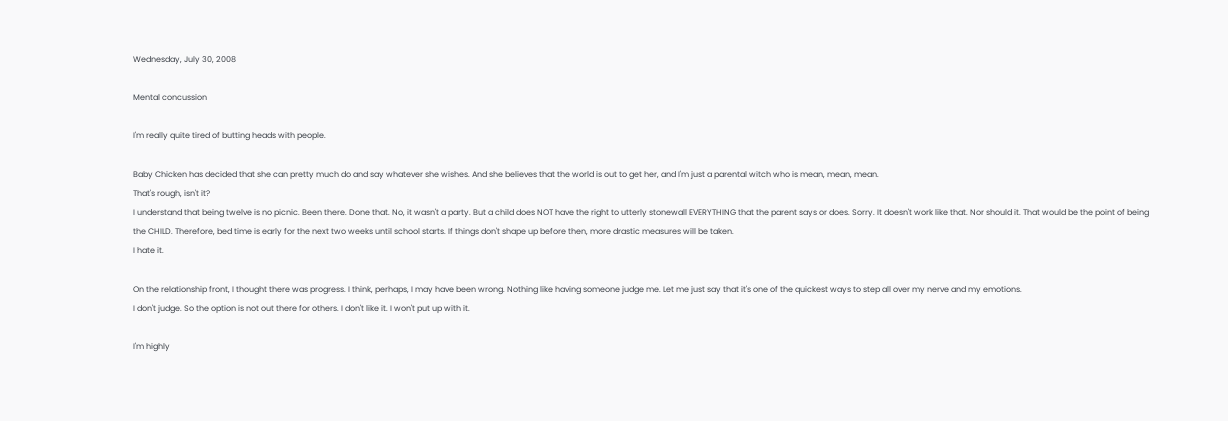Wednesday, July 30, 2008

Mental concussion

I'm really quite tired of butting heads with people.

Baby Chicken has decided that she can pretty much do and say whatever she wishes. And she believes that the world is out to get her, and I'm just a parental witch who is mean, mean, mean.
That's rough, isn't it?
I understand that being twelve is no picnic. Been there. Done that. No, it wasn't a party. But a child does NOT have the right to utterly stonewall EVERYTHING that the parent says or does. Sorry. It doesn't work like that. Nor should it. That would be the point of being the CHILD. Therefore, bed time is early for the next two weeks until school starts. If things don't shape up before then, more drastic measures will be taken.
I hate it.

On the relationship front, I thought there was progress. I think, perhaps, I may have been wrong. Nothing like having someone judge me. Let me just say that it's one of the quickest ways to step all over my nerve and my emotions.
I don't judge. So the option is not out there for others. I don't like it. I won't put up with it.

I'm highly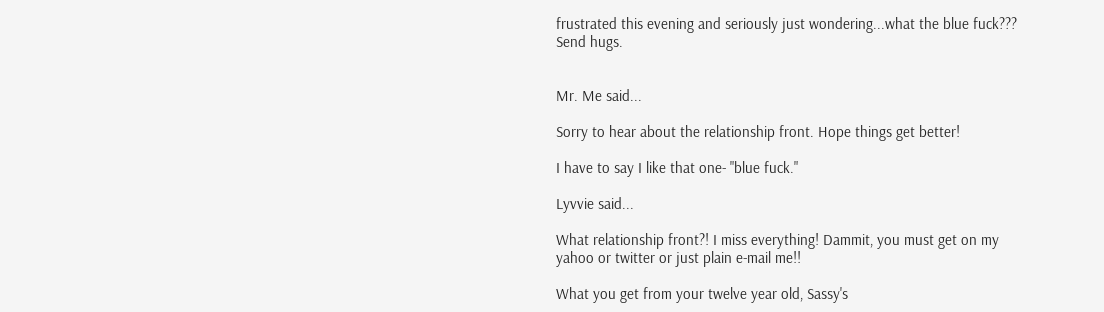frustrated this evening and seriously just wondering...what the blue fuck???
Send hugs.


Mr. Me said...

Sorry to hear about the relationship front. Hope things get better!

I have to say I like that one- "blue fuck."

Lyvvie said...

What relationship front?! I miss everything! Dammit, you must get on my yahoo or twitter or just plain e-mail me!!

What you get from your twelve year old, Sassy's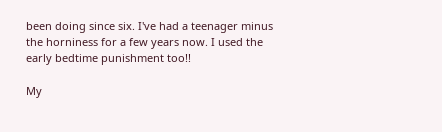been doing since six. I've had a teenager minus the horniness for a few years now. I used the early bedtime punishment too!!

My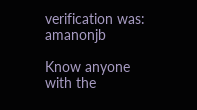verification was: amanonjb

Know anyone with the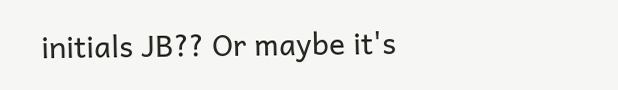initials JB?? Or maybe it's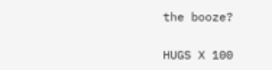the booze?

HUGS X 100